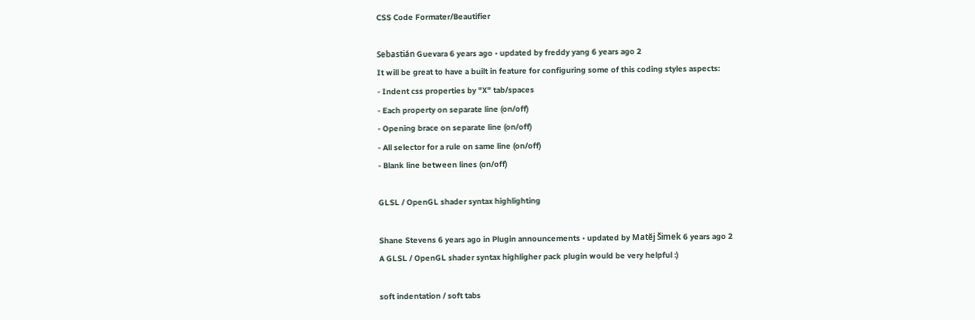CSS Code Formater/Beautifier

Sebastián Guevara 6 years ago • updated by freddy yang 6 years ago 2
It will be great to have a built in feature for configuring some of this coding styles aspects:
- Indent css properties by "X" tab/spaces
- Each property on separate line (on/off)
- Opening brace on separate line (on/off)
- All selector for a rule on same line (on/off)
- Blank line between lines (on/off)

GLSL / OpenGL shader syntax highlighting

Shane Stevens 6 years ago in Plugin announcements • updated by Matěj Šimek 6 years ago 2
A GLSL / OpenGL shader syntax highligher pack plugin would be very helpful :)

soft indentation / soft tabs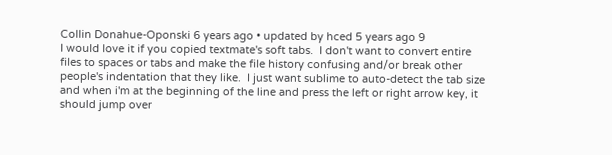Collin Donahue-Oponski 6 years ago • updated by hced 5 years ago 9
I would love it if you copied textmate's soft tabs.  I don't want to convert entire files to spaces or tabs and make the file history confusing and/or break other people's indentation that they like.  I just want sublime to auto-detect the tab size and when i'm at the beginning of the line and press the left or right arrow key, it should jump over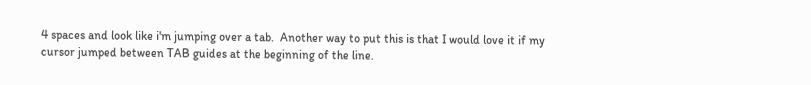4 spaces and look like i'm jumping over a tab.  Another way to put this is that I would love it if my cursor jumped between TAB guides at the beginning of the line.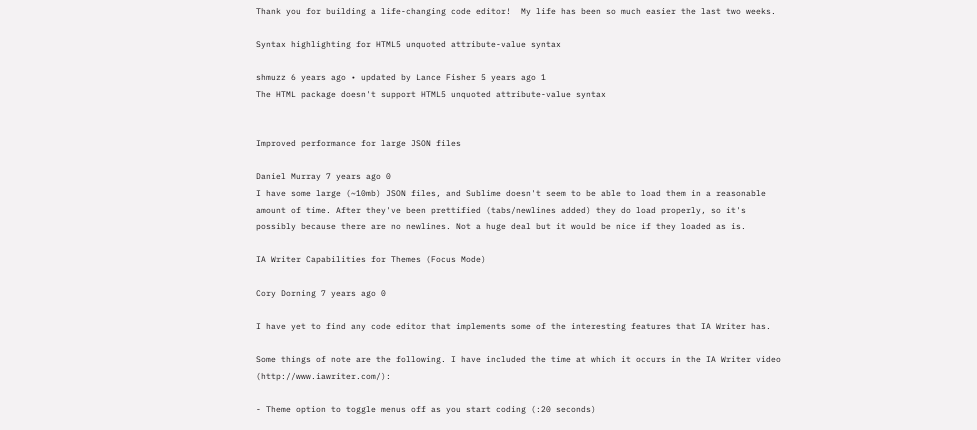Thank you for building a life-changing code editor!  My life has been so much easier the last two weeks.

Syntax highlighting for HTML5 unquoted attribute-value syntax

shmuzz 6 years ago • updated by Lance Fisher 5 years ago 1
The HTML package doesn't support HTML5 unquoted attribute-value syntax


Improved performance for large JSON files

Daniel Murray 7 years ago 0
I have some large (~10mb) JSON files, and Sublime doesn't seem to be able to load them in a reasonable amount of time. After they've been prettified (tabs/newlines added) they do load properly, so it's possibly because there are no newlines. Not a huge deal but it would be nice if they loaded as is.

IA Writer Capabilities for Themes (Focus Mode)

Cory Dorning 7 years ago 0

I have yet to find any code editor that implements some of the interesting features that IA Writer has.

Some things of note are the following. I have included the time at which it occurs in the IA Writer video (http://www.iawriter.com/):

- Theme option to toggle menus off as you start coding (:20 seconds)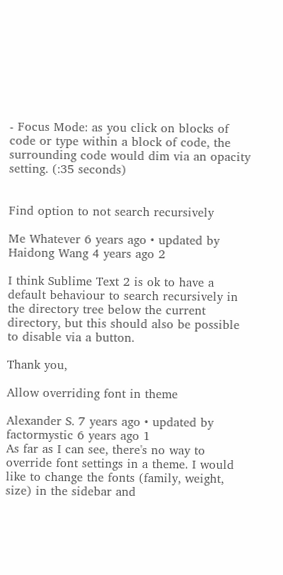- Focus Mode: as you click on blocks of code or type within a block of code, the surrounding code would dim via an opacity setting. (:35 seconds)


Find option to not search recursively

Me Whatever 6 years ago • updated by Haidong Wang 4 years ago 2

I think Sublime Text 2 is ok to have a default behaviour to search recursively in the directory tree below the current directory, but this should also be possible to disable via a button.

Thank you,

Allow overriding font in theme

Alexander S. 7 years ago • updated by factormystic 6 years ago 1
As far as I can see, there's no way to override font settings in a theme. I would like to change the fonts (family, weight, size) in the sidebar and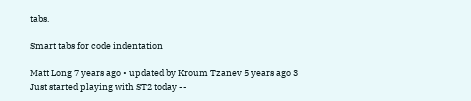tabs.

Smart tabs for code indentation

Matt Long 7 years ago • updated by Kroum Tzanev 5 years ago 3
Just started playing with ST2 today --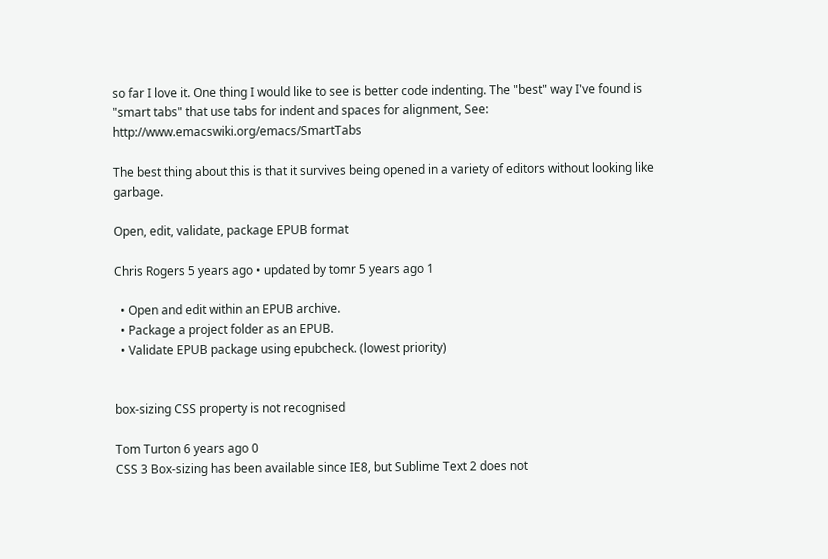so far I love it. One thing I would like to see is better code indenting. The "best" way I've found is "smart tabs" that use tabs for indent and spaces for alignment, See: http://www.emacswiki.org/emacs/SmartTabs

The best thing about this is that it survives being opened in a variety of editors without looking like garbage.

Open, edit, validate, package EPUB format

Chris Rogers 5 years ago • updated by tomr 5 years ago 1

  • Open and edit within an EPUB archive.
  • Package a project folder as an EPUB.
  • Validate EPUB package using epubcheck. (lowest priority)


box-sizing CSS property is not recognised

Tom Turton 6 years ago 0
CSS 3 Box-sizing has been available since IE8, but Sublime Text 2 does not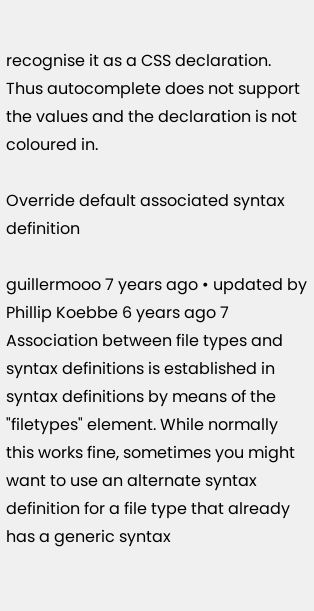recognise it as a CSS declaration. Thus autocomplete does not support the values and the declaration is not coloured in.

Override default associated syntax definition

guillermooo 7 years ago • updated by Phillip Koebbe 6 years ago 7
Association between file types and syntax definitions is established in syntax definitions by means of the "filetypes" element. While normally this works fine, sometimes you might want to use an alternate syntax definition for a file type that already has a generic syntax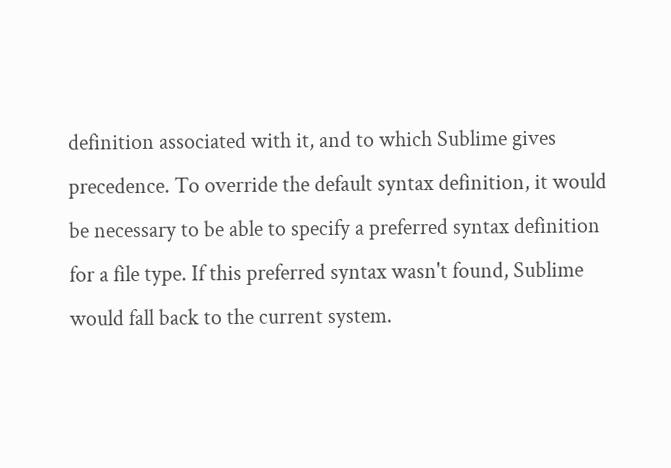definition associated with it, and to which Sublime gives precedence. To override the default syntax definition, it would be necessary to be able to specify a preferred syntax definition for a file type. If this preferred syntax wasn't found, Sublime would fall back to the current system.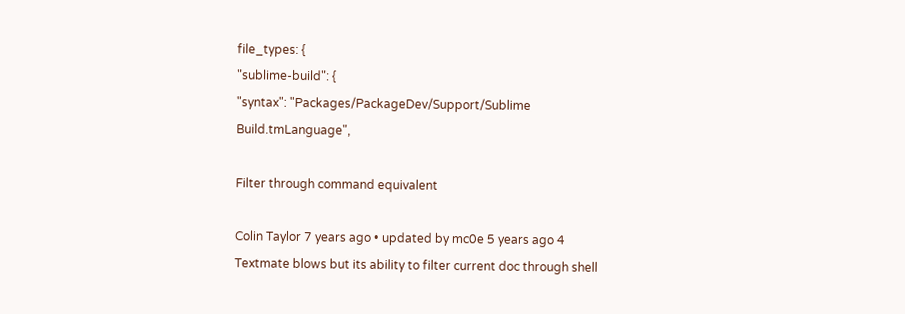file_types: {
"sublime-build": {
"syntax": "Packages/PackageDev/Support/Sublime Build.tmLanguage",

Filter through command equivalent

Colin Taylor 7 years ago • updated by mc0e 5 years ago 4
Textmate blows but its ability to filter current doc through shell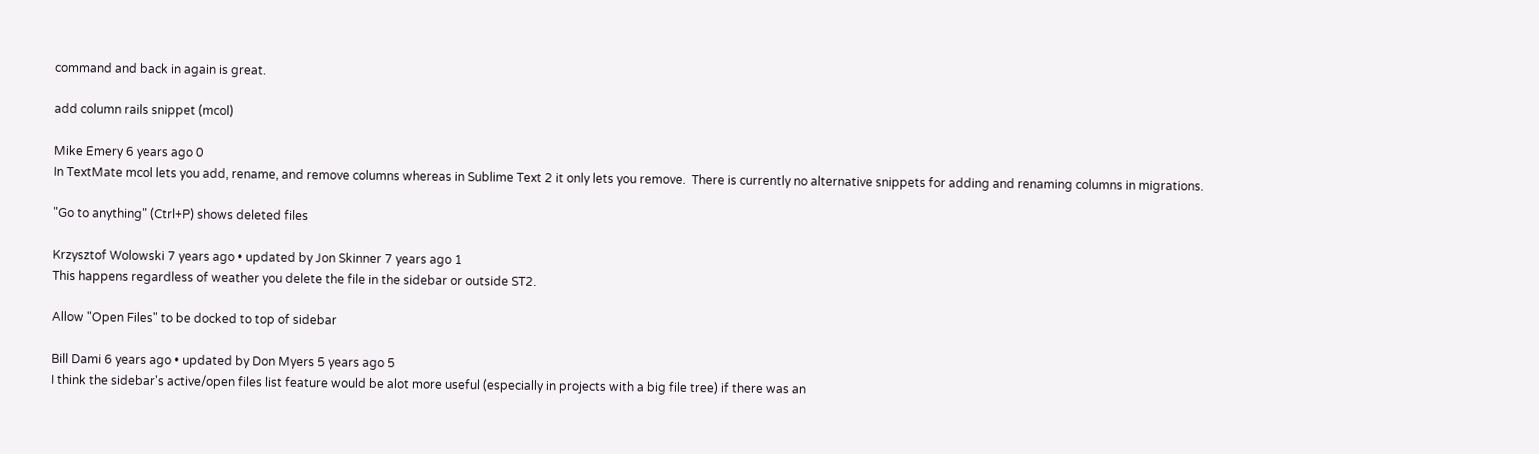command and back in again is great.

add column rails snippet (mcol)

Mike Emery 6 years ago 0
In TextMate mcol lets you add, rename, and remove columns whereas in Sublime Text 2 it only lets you remove.  There is currently no alternative snippets for adding and renaming columns in migrations.

"Go to anything" (Ctrl+P) shows deleted files

Krzysztof Wolowski 7 years ago • updated by Jon Skinner 7 years ago 1
This happens regardless of weather you delete the file in the sidebar or outside ST2.

Allow "Open Files" to be docked to top of sidebar

Bill Dami 6 years ago • updated by Don Myers 5 years ago 5
I think the sidebar's active/open files list feature would be alot more useful (especially in projects with a big file tree) if there was an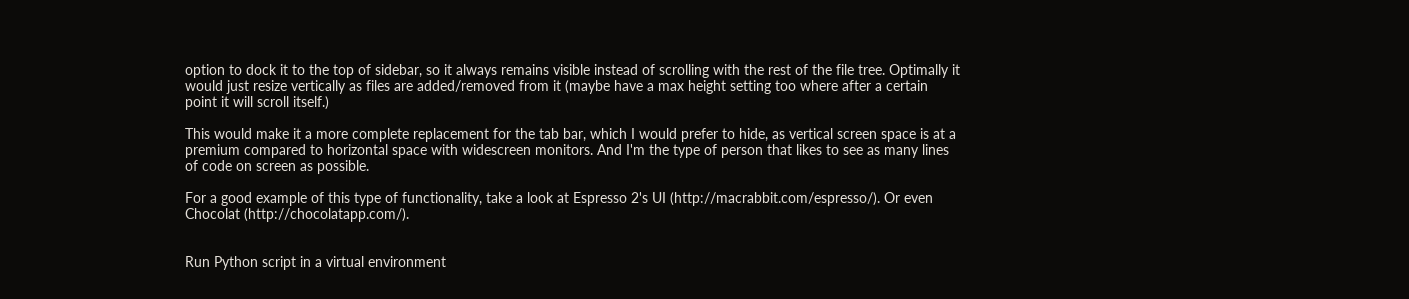option to dock it to the top of sidebar, so it always remains visible instead of scrolling with the rest of the file tree. Optimally it would just resize vertically as files are added/removed from it (maybe have a max height setting too where after a certain point it will scroll itself.)

This would make it a more complete replacement for the tab bar, which I would prefer to hide, as vertical screen space is at a premium compared to horizontal space with widescreen monitors. And I'm the type of person that likes to see as many lines of code on screen as possible.

For a good example of this type of functionality, take a look at Espresso 2's UI (http://macrabbit.com/espresso/). Or even Chocolat (http://chocolatapp.com/).


Run Python script in a virtual environment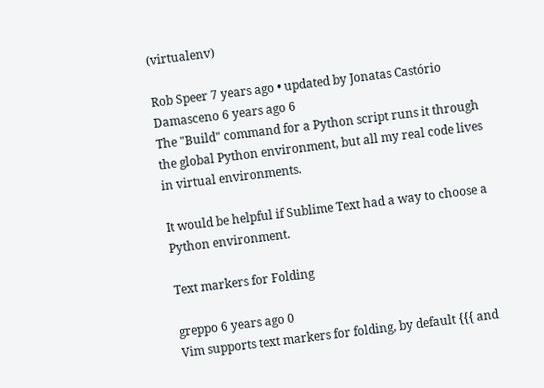(virtualenv)

Rob Speer 7 years ago • updated by Jonatas Castório Damasceno 6 years ago 6
The "Build" command for a Python script runs it through the global Python environment, but all my real code lives in virtual environments.

It would be helpful if Sublime Text had a way to choose a Python environment.

Text markers for Folding

greppo 6 years ago 0
Vim supports text markers for folding, by default {{{ and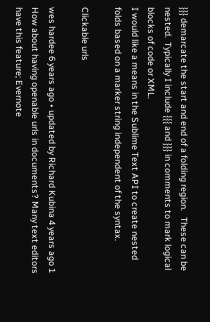}}} demarcate the start and end of a folding region.   These can be nested.  Typically I include {{{ and }}} in comments to mark logical blocks of code or XML.
I would like a means in the Sublime Text API to create nested folds based on a marker string independent of the syntax.

Clickable urls

wes hardee 6 years ago • updated by Richard Kubina 4 years ago 1
How about having openable urls in documents? Many text editors have this feature; Evernote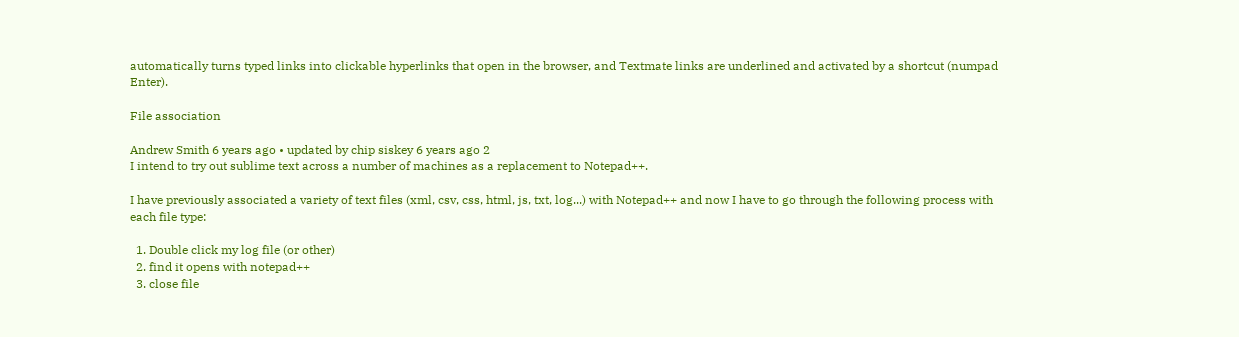automatically turns typed links into clickable hyperlinks that open in the browser, and Textmate links are underlined and activated by a shortcut (numpad Enter).

File association

Andrew Smith 6 years ago • updated by chip siskey 6 years ago 2
I intend to try out sublime text across a number of machines as a replacement to Notepad++.

I have previously associated a variety of text files (xml, csv, css, html, js, txt, log...) with Notepad++ and now I have to go through the following process with each file type:

  1. Double click my log file (or other)
  2. find it opens with notepad++
  3. close file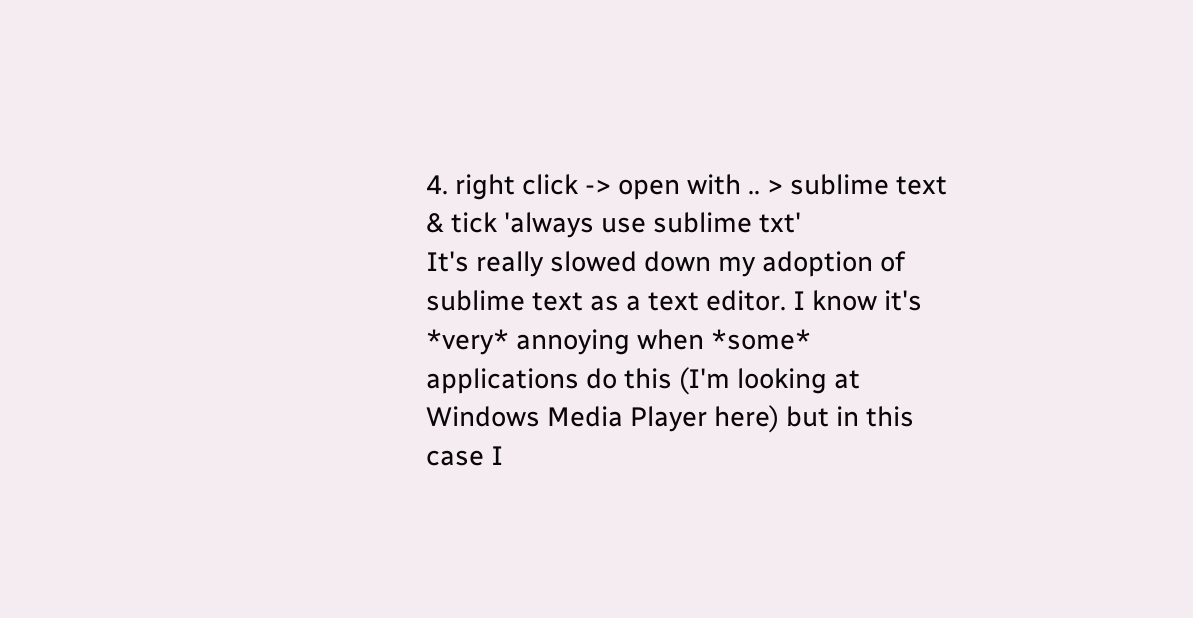4. right click -> open with .. > sublime text & tick 'always use sublime txt'
It's really slowed down my adoption of sublime text as a text editor. I know it's *very* annoying when *some* applications do this (I'm looking at Windows Media Player here) but in this case I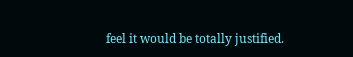feel it would be totally justified.